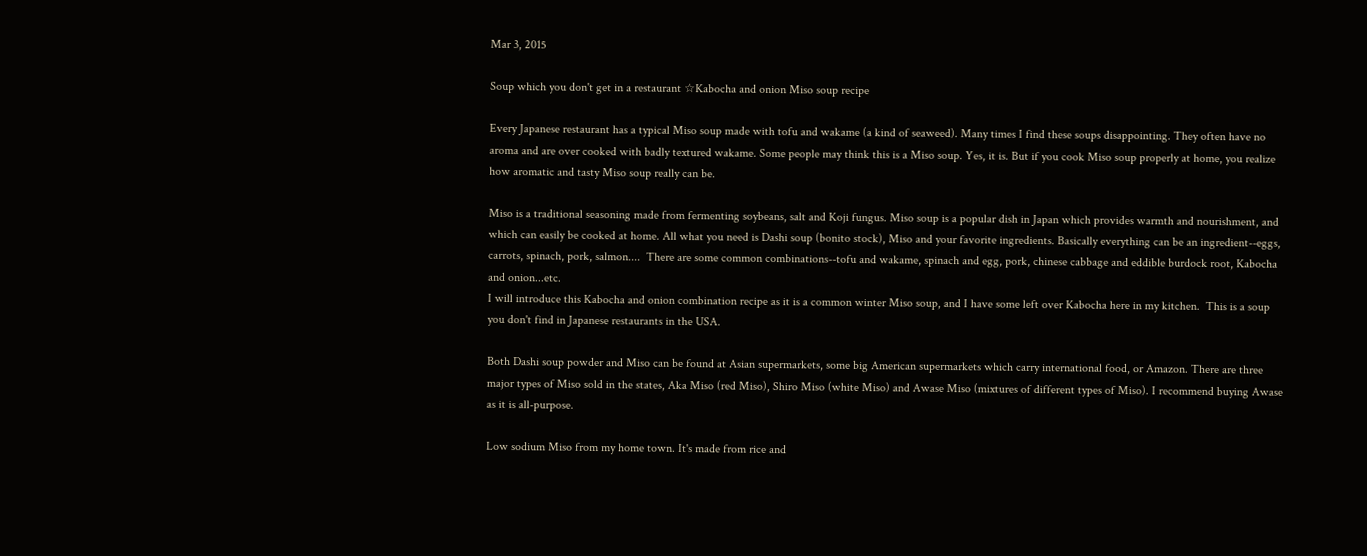Mar 3, 2015

Soup which you don't get in a restaurant ☆Kabocha and onion Miso soup recipe

Every Japanese restaurant has a typical Miso soup made with tofu and wakame (a kind of seaweed). Many times I find these soups disappointing. They often have no aroma and are over cooked with badly textured wakame. Some people may think this is a Miso soup. Yes, it is. But if you cook Miso soup properly at home, you realize how aromatic and tasty Miso soup really can be.

Miso is a traditional seasoning made from fermenting soybeans, salt and Koji fungus. Miso soup is a popular dish in Japan which provides warmth and nourishment, and which can easily be cooked at home. All what you need is Dashi soup (bonito stock), Miso and your favorite ingredients. Basically everything can be an ingredient--eggs, carrots, spinach, pork, salmon....  There are some common combinations--tofu and wakame, spinach and egg, pork, chinese cabbage and eddible burdock root, Kabocha and onion...etc.
I will introduce this Kabocha and onion combination recipe as it is a common winter Miso soup, and I have some left over Kabocha here in my kitchen.  This is a soup you don't find in Japanese restaurants in the USA.

Both Dashi soup powder and Miso can be found at Asian supermarkets, some big American supermarkets which carry international food, or Amazon. There are three major types of Miso sold in the states, Aka Miso (red Miso), Shiro Miso (white Miso) and Awase Miso (mixtures of different types of Miso). I recommend buying Awase as it is all-purpose.

Low sodium Miso from my home town. It's made from rice and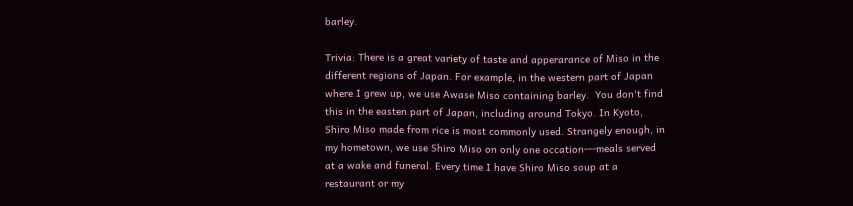barley.

Trivia: There is a great variety of taste and apperarance of Miso in the different regions of Japan. For example, in the western part of Japan where I grew up, we use Awase Miso containing barley.  You don't find this in the easten part of Japan, including around Tokyo. In Kyoto, Shiro Miso made from rice is most commonly used. Strangely enough, in my hometown, we use Shiro Miso on only one occation---meals served at a wake and funeral. Every time I have Shiro Miso soup at a restaurant or my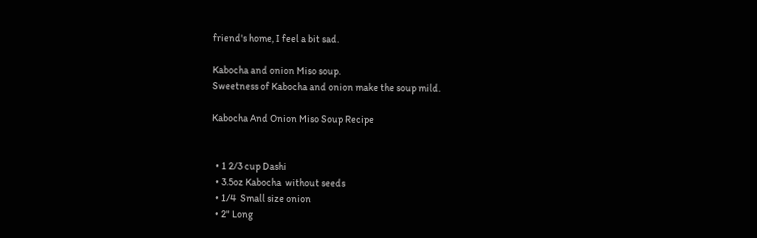friend's home, I feel a bit sad.

Kabocha and onion Miso soup.
Sweetness of Kabocha and onion make the soup mild.

Kabocha And Onion Miso Soup Recipe


  • 1 2/3 cup Dashi
  • 3.5oz Kabocha  without seeds
  • 1/4  Small size onion
  • 2" Long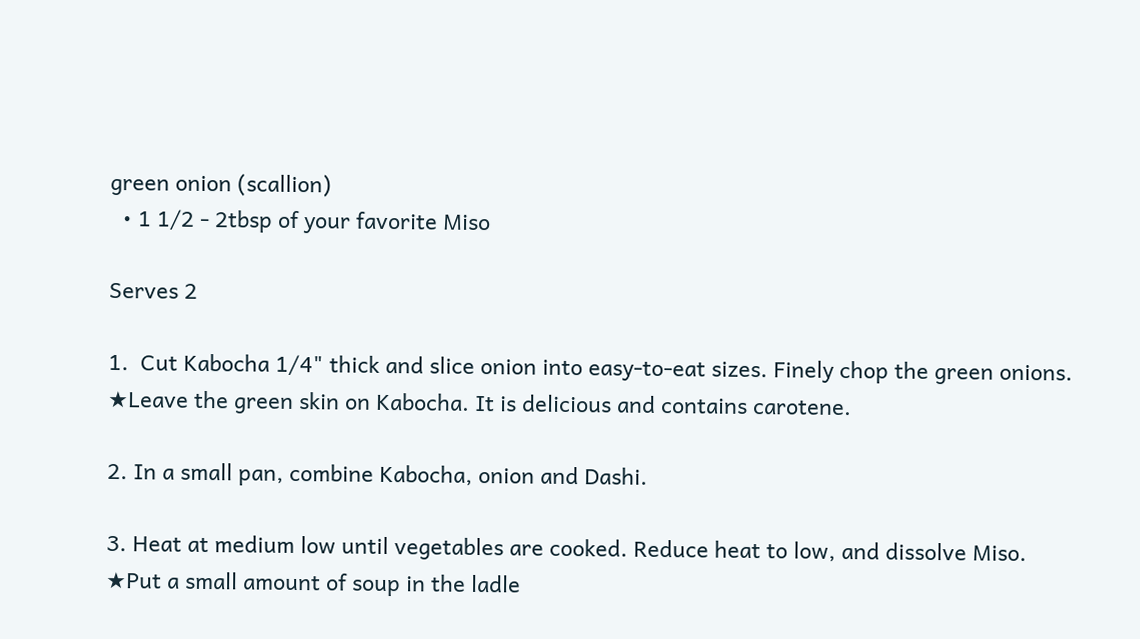green onion (scallion)
  • 1 1/2 - 2tbsp of your favorite Miso

Serves 2

1.  Cut Kabocha 1/4" thick and slice onion into easy-to-eat sizes. Finely chop the green onions.
★Leave the green skin on Kabocha. It is delicious and contains carotene.

2. In a small pan, combine Kabocha, onion and Dashi.

3. Heat at medium low until vegetables are cooked. Reduce heat to low, and dissolve Miso.
★Put a small amount of soup in the ladle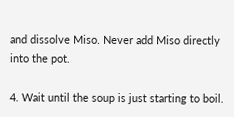and dissolve Miso. Never add Miso directly into the pot.

4. Wait until the soup is just starting to boil.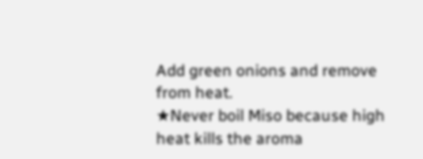Add green onions and remove from heat.
★Never boil Miso because high heat kills the aroma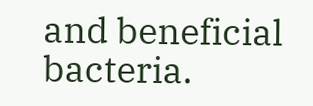and beneficial bacteria.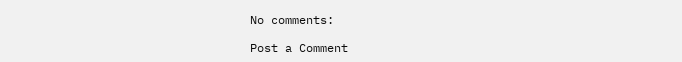No comments:

Post a Comment